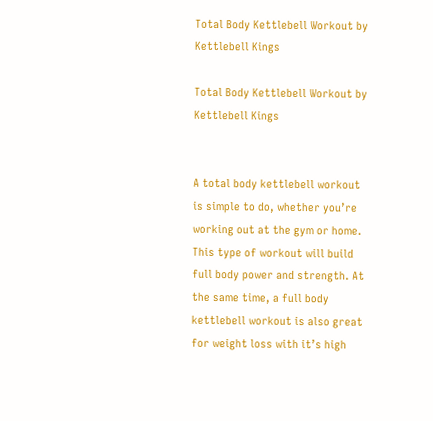Total Body Kettlebell Workout by Kettlebell Kings

Total Body Kettlebell Workout by Kettlebell Kings


A total body kettlebell workout is simple to do, whether you’re working out at the gym or home. This type of workout will build full body power and strength. At the same time, a full body kettlebell workout is also great for weight loss with it’s high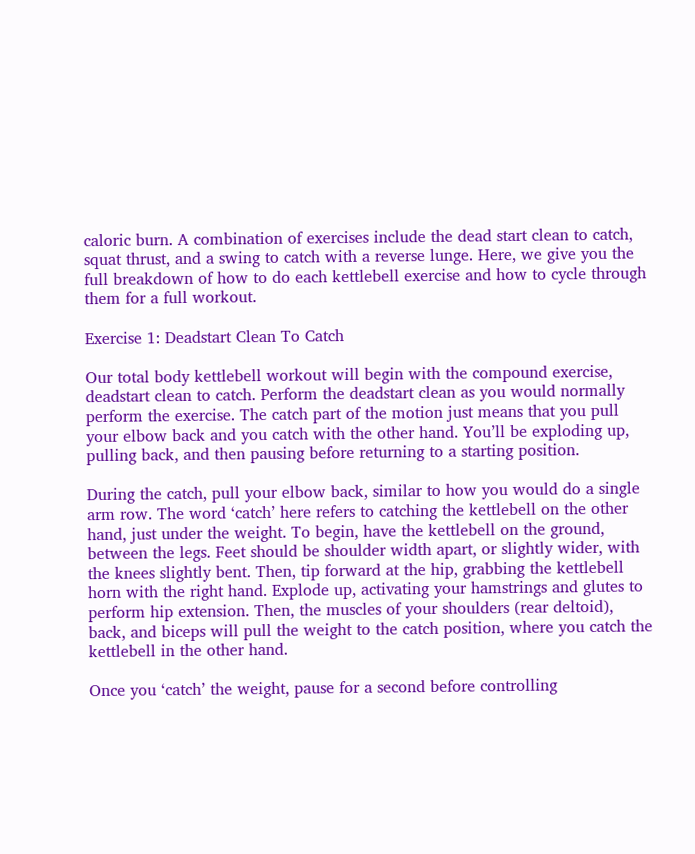caloric burn. A combination of exercises include the dead start clean to catch, squat thrust, and a swing to catch with a reverse lunge. Here, we give you the full breakdown of how to do each kettlebell exercise and how to cycle through them for a full workout.

Exercise 1: Deadstart Clean To Catch

Our total body kettlebell workout will begin with the compound exercise, deadstart clean to catch. Perform the deadstart clean as you would normally perform the exercise. The catch part of the motion just means that you pull your elbow back and you catch with the other hand. You’ll be exploding up, pulling back, and then pausing before returning to a starting position.

During the catch, pull your elbow back, similar to how you would do a single arm row. The word ‘catch’ here refers to catching the kettlebell on the other hand, just under the weight. To begin, have the kettlebell on the ground, between the legs. Feet should be shoulder width apart, or slightly wider, with the knees slightly bent. Then, tip forward at the hip, grabbing the kettlebell horn with the right hand. Explode up, activating your hamstrings and glutes to perform hip extension. Then, the muscles of your shoulders (rear deltoid), back, and biceps will pull the weight to the catch position, where you catch the kettlebell in the other hand.

Once you ‘catch’ the weight, pause for a second before controlling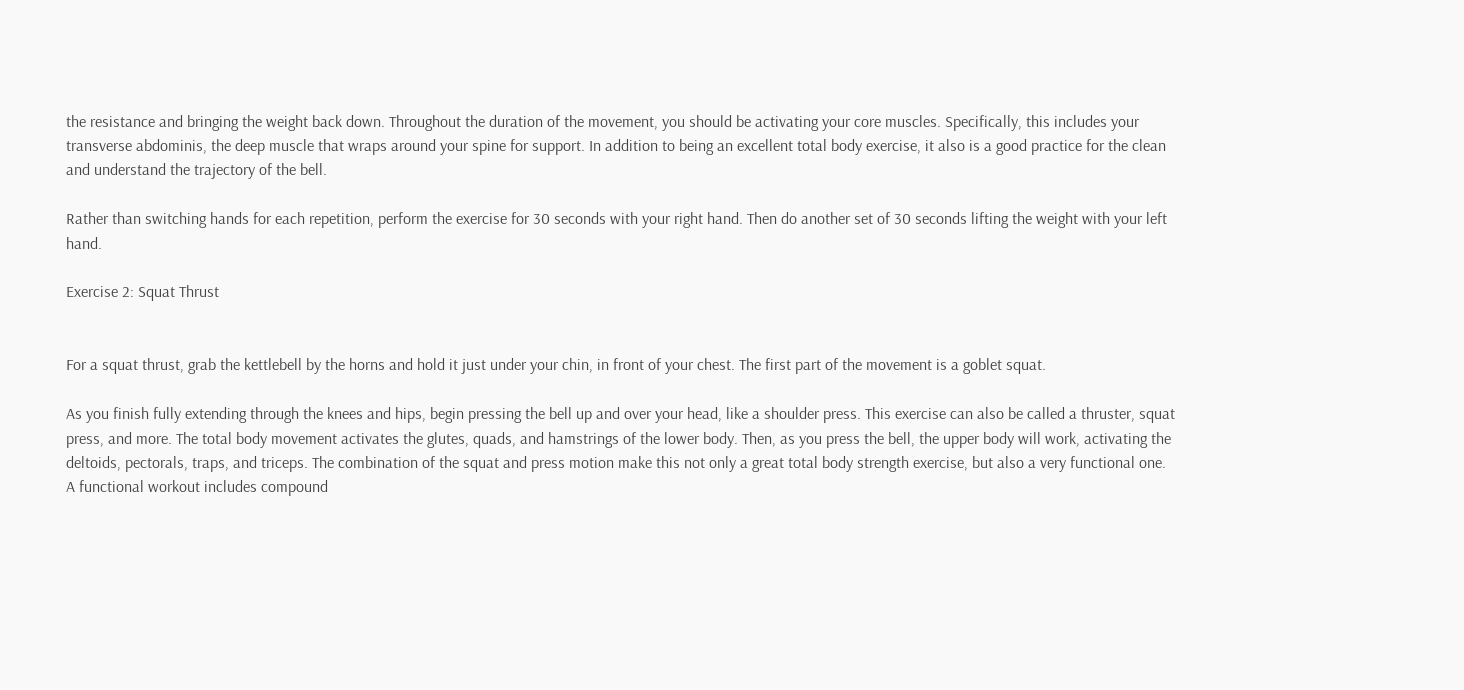the resistance and bringing the weight back down. Throughout the duration of the movement, you should be activating your core muscles. Specifically, this includes your transverse abdominis, the deep muscle that wraps around your spine for support. In addition to being an excellent total body exercise, it also is a good practice for the clean and understand the trajectory of the bell.

Rather than switching hands for each repetition, perform the exercise for 30 seconds with your right hand. Then do another set of 30 seconds lifting the weight with your left hand.

Exercise 2: Squat Thrust


For a squat thrust, grab the kettlebell by the horns and hold it just under your chin, in front of your chest. The first part of the movement is a goblet squat.

As you finish fully extending through the knees and hips, begin pressing the bell up and over your head, like a shoulder press. This exercise can also be called a thruster, squat press, and more. The total body movement activates the glutes, quads, and hamstrings of the lower body. Then, as you press the bell, the upper body will work, activating the deltoids, pectorals, traps, and triceps. The combination of the squat and press motion make this not only a great total body strength exercise, but also a very functional one. A functional workout includes compound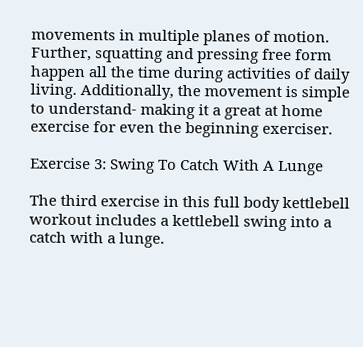movements in multiple planes of motion. Further, squatting and pressing free form happen all the time during activities of daily living. Additionally, the movement is simple to understand- making it a great at home exercise for even the beginning exerciser.

Exercise 3: Swing To Catch With A Lunge

The third exercise in this full body kettlebell workout includes a kettlebell swing into a catch with a lunge.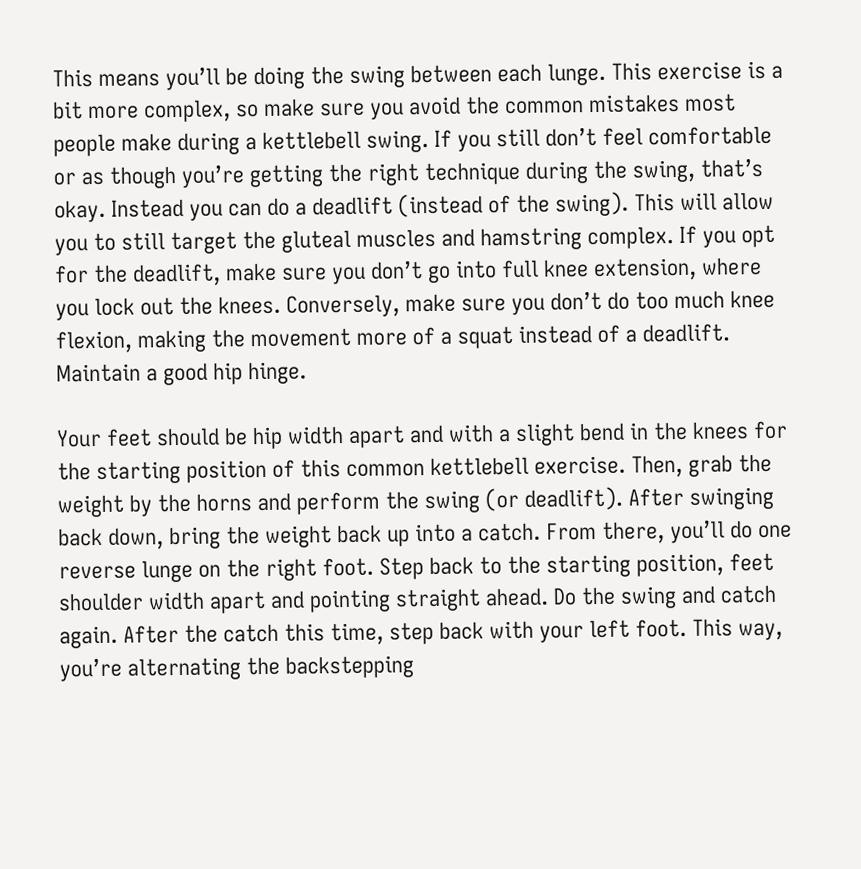This means you’ll be doing the swing between each lunge. This exercise is a bit more complex, so make sure you avoid the common mistakes most people make during a kettlebell swing. If you still don’t feel comfortable or as though you’re getting the right technique during the swing, that’s okay. Instead you can do a deadlift (instead of the swing). This will allow you to still target the gluteal muscles and hamstring complex. If you opt for the deadlift, make sure you don’t go into full knee extension, where you lock out the knees. Conversely, make sure you don’t do too much knee flexion, making the movement more of a squat instead of a deadlift. Maintain a good hip hinge.

Your feet should be hip width apart and with a slight bend in the knees for the starting position of this common kettlebell exercise. Then, grab the weight by the horns and perform the swing (or deadlift). After swinging back down, bring the weight back up into a catch. From there, you’ll do one reverse lunge on the right foot. Step back to the starting position, feet shoulder width apart and pointing straight ahead. Do the swing and catch again. After the catch this time, step back with your left foot. This way, you’re alternating the backstepping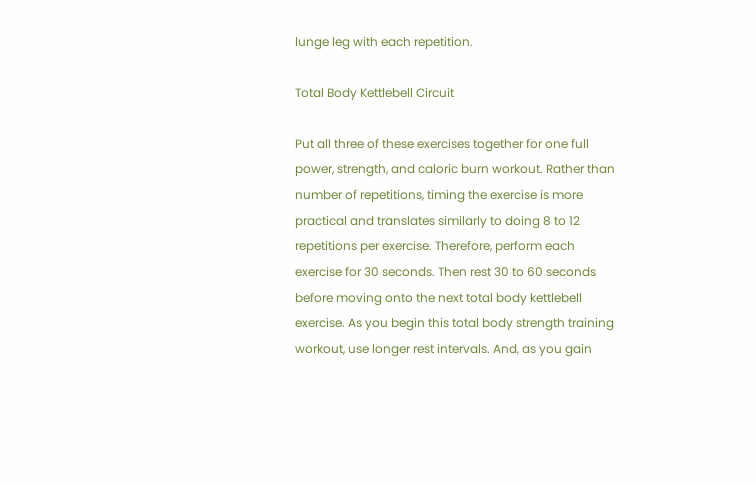lunge leg with each repetition.

Total Body Kettlebell Circuit

Put all three of these exercises together for one full power, strength, and caloric burn workout. Rather than number of repetitions, timing the exercise is more practical and translates similarly to doing 8 to 12 repetitions per exercise. Therefore, perform each exercise for 30 seconds. Then rest 30 to 60 seconds before moving onto the next total body kettlebell exercise. As you begin this total body strength training workout, use longer rest intervals. And, as you gain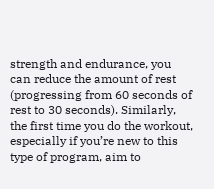strength and endurance, you can reduce the amount of rest (progressing from 60 seconds of rest to 30 seconds). Similarly, the first time you do the workout, especially if you’re new to this type of program, aim to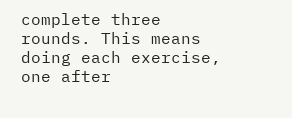complete three rounds. This means doing each exercise, one after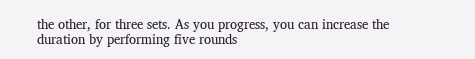the other, for three sets. As you progress, you can increase the duration by performing five rounds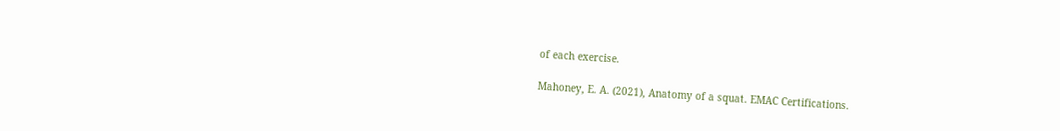of each exercise.

Mahoney, E. A. (2021), Anatomy of a squat. EMAC Certifications.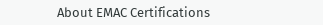About EMAC Certifications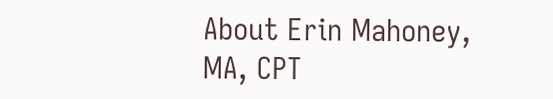About Erin Mahoney, MA, CPT